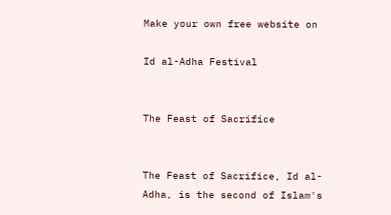Make your own free website on

Id al-Adha Festival


The Feast of Sacrifice


The Feast of Sacrifice, Id al-Adha, is the second of Islam's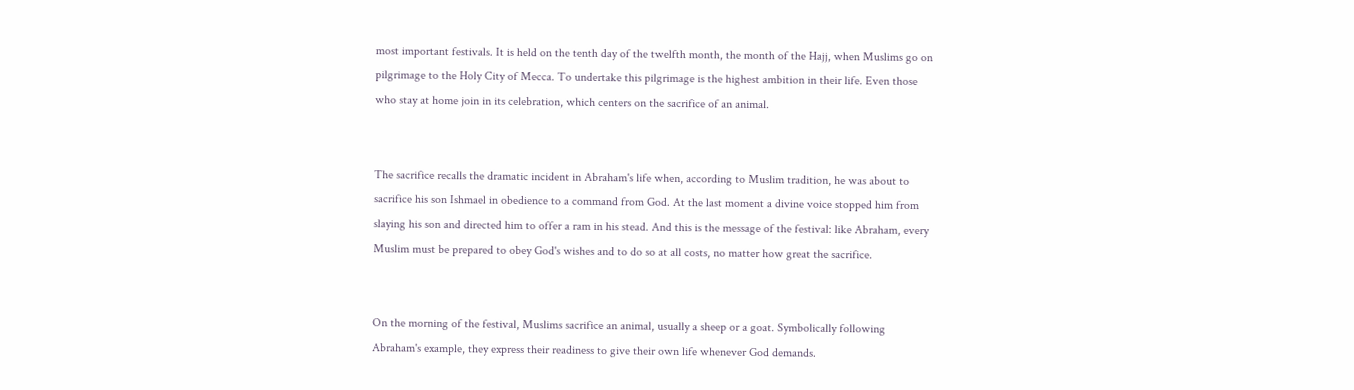most important festivals. It is held on the tenth day of the twelfth month, the month of the Hajj, when Muslims go on pilgrimage to the Holy City of Mecca. To undertake this pilgrimage is the highest ambition in their life. Even those who stay at home join in its celebration, which centers on the sacrifice of an animal.


The sacrifice recalls the dramatic incident in Abraham's life when, according to Muslim tradition, he was about to sacrifice his son Ishmael in obedience to a command from God. At the last moment a divine voice stopped him from slaying his son and directed him to offer a ram in his stead. And this is the message of the festival: like Abraham, every Muslim must be prepared to obey God's wishes and to do so at all costs, no matter how great the sacrifice.


On the morning of the festival, Muslims sacrifice an animal, usually a sheep or a goat. Symbolically following Abraham's example, they express their readiness to give their own life whenever God demands.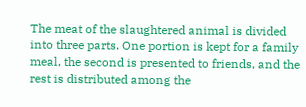The meat of the slaughtered animal is divided into three parts. One portion is kept for a family meal, the second is presented to friends, and the rest is distributed among the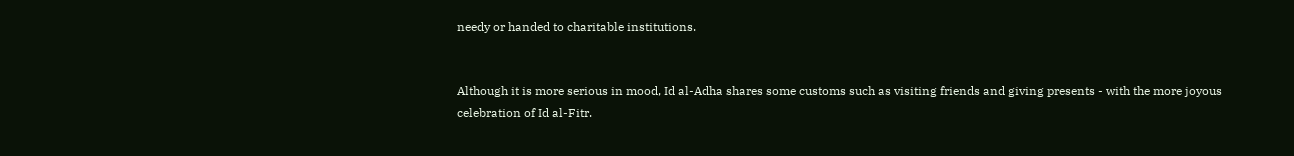needy or handed to charitable institutions.


Although it is more serious in mood, Id al-Adha shares some customs such as visiting friends and giving presents - with the more joyous celebration of Id al-Fitr.